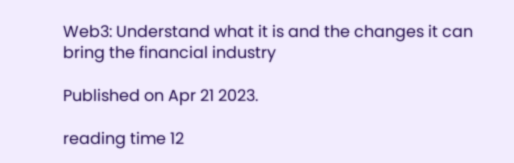Web3: Understand what it is and the changes it can bring the financial industry

Published on Apr 21 2023.

reading time 12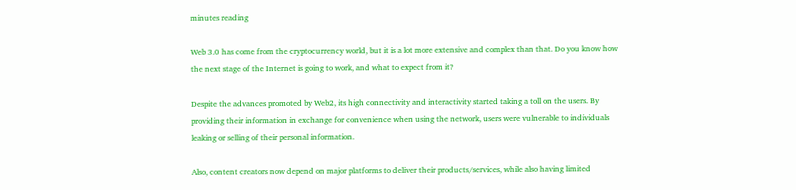minutes reading

Web 3.0 has come from the cryptocurrency world, but it is a lot more extensive and complex than that. Do you know how the next stage of the Internet is going to work, and what to expect from it?

Despite the advances promoted by Web2, its high connectivity and interactivity started taking a toll on the users. By providing their information in exchange for convenience when using the network, users were vulnerable to individuals leaking or selling of their personal information.

Also, content creators now depend on major platforms to deliver their products/services, while also having limited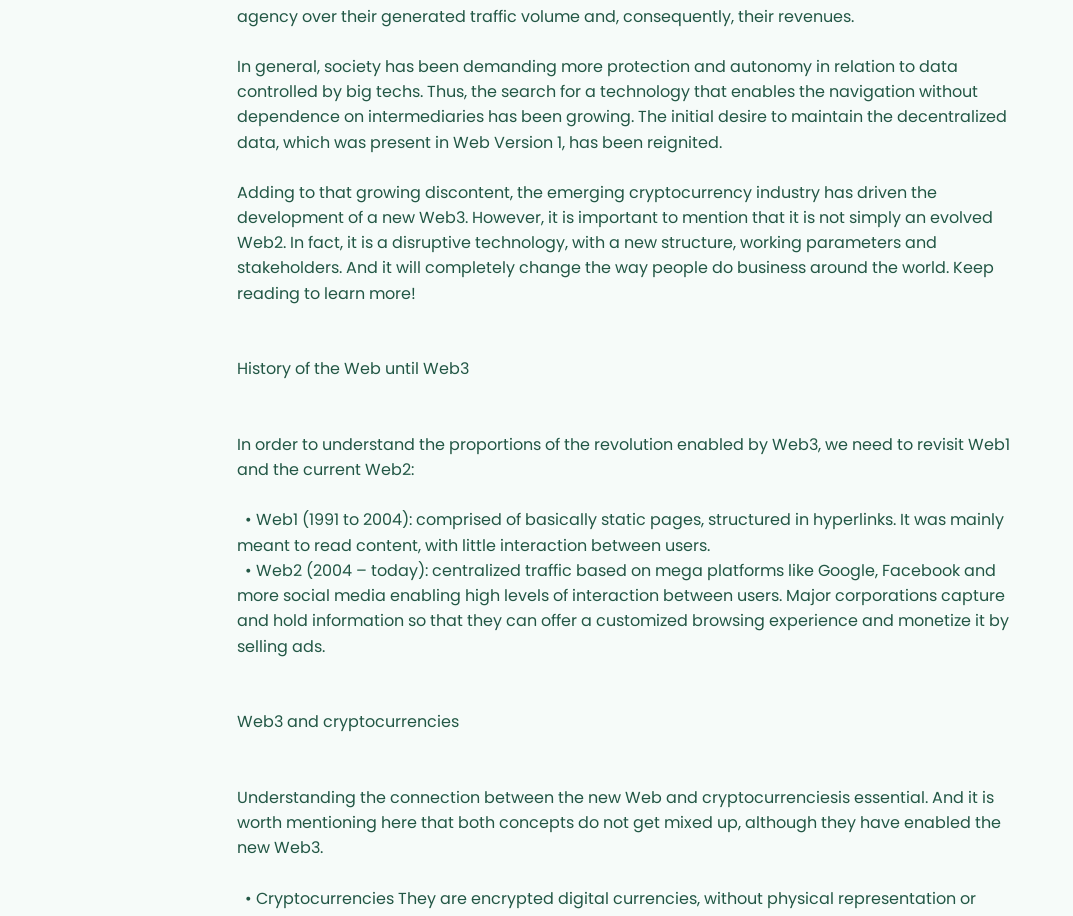agency over their generated traffic volume and, consequently, their revenues.

In general, society has been demanding more protection and autonomy in relation to data controlled by big techs. Thus, the search for a technology that enables the navigation without dependence on intermediaries has been growing. The initial desire to maintain the decentralized data, which was present in Web Version 1, has been reignited.

Adding to that growing discontent, the emerging cryptocurrency industry has driven the development of a new Web3. However, it is important to mention that it is not simply an evolved Web2. In fact, it is a disruptive technology, with a new structure, working parameters and stakeholders. And it will completely change the way people do business around the world. Keep reading to learn more!


History of the Web until Web3


In order to understand the proportions of the revolution enabled by Web3, we need to revisit Web1 and the current Web2:

  • Web1 (1991 to 2004): comprised of basically static pages, structured in hyperlinks. It was mainly meant to read content, with little interaction between users.
  • Web2 (2004 – today): centralized traffic based on mega platforms like Google, Facebook and more social media enabling high levels of interaction between users. Major corporations capture and hold information so that they can offer a customized browsing experience and monetize it by selling ads.


Web3 and cryptocurrencies


Understanding the connection between the new Web and cryptocurrenciesis essential. And it is worth mentioning here that both concepts do not get mixed up, although they have enabled the new Web3.

  • Cryptocurrencies They are encrypted digital currencies, without physical representation or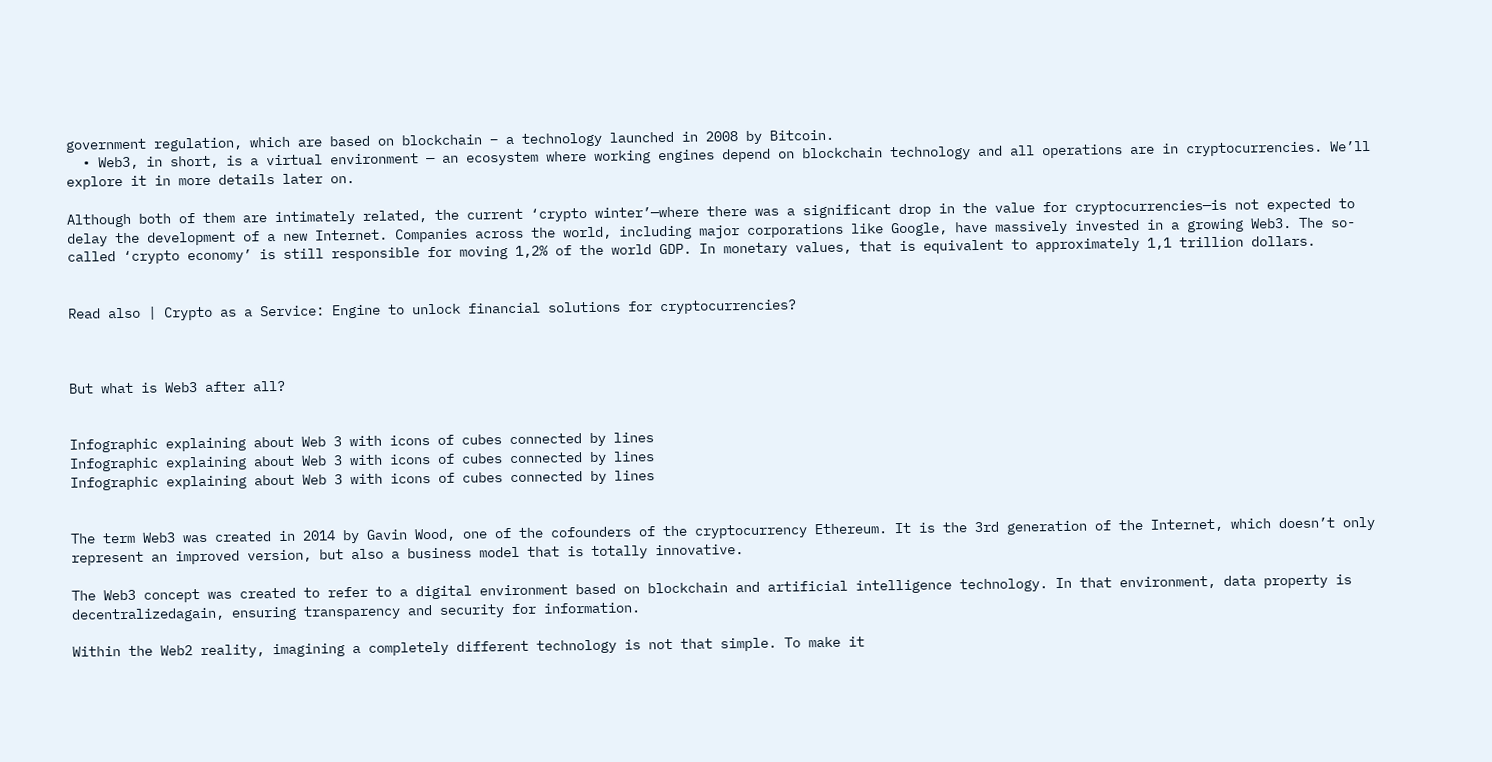government regulation, which are based on blockchain – a technology launched in 2008 by Bitcoin.
  • Web3, in short, is a virtual environment — an ecosystem where working engines depend on blockchain technology and all operations are in cryptocurrencies. We’ll explore it in more details later on.

Although both of them are intimately related, the current ‘crypto winter’—where there was a significant drop in the value for cryptocurrencies—is not expected to delay the development of a new Internet. Companies across the world, including major corporations like Google, have massively invested in a growing Web3. The so-called ‘crypto economy’ is still responsible for moving 1,2% of the world GDP. In monetary values, that is equivalent to approximately 1,1 trillion dollars.


Read also | Crypto as a Service: Engine to unlock financial solutions for cryptocurrencies?



But what is Web3 after all?


Infographic explaining about Web 3 with icons of cubes connected by lines
Infographic explaining about Web 3 with icons of cubes connected by lines
Infographic explaining about Web 3 with icons of cubes connected by lines


The term Web3 was created in 2014 by Gavin Wood, one of the cofounders of the cryptocurrency Ethereum. It is the 3rd generation of the Internet, which doesn’t only represent an improved version, but also a business model that is totally innovative.

The Web3 concept was created to refer to a digital environment based on blockchain and artificial intelligence technology. In that environment, data property is decentralizedagain, ensuring transparency and security for information.

Within the Web2 reality, imagining a completely different technology is not that simple. To make it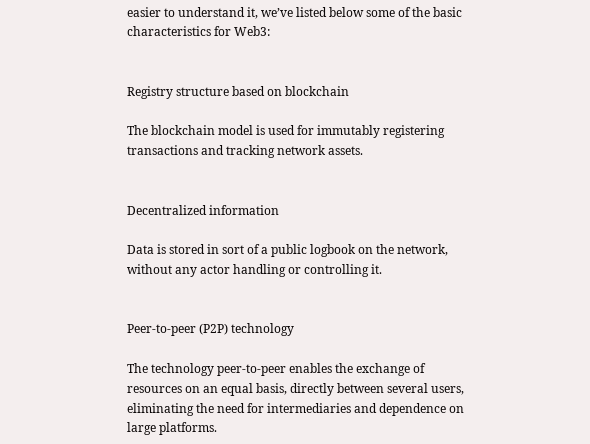easier to understand it, we’ve listed below some of the basic characteristics for Web3:


Registry structure based on blockchain

The blockchain model is used for immutably registering transactions and tracking network assets.


Decentralized information

Data is stored in sort of a public logbook on the network, without any actor handling or controlling it.


Peer-to-peer (P2P) technology

The technology peer-to-peer enables the exchange of resources on an equal basis, directly between several users, eliminating the need for intermediaries and dependence on large platforms.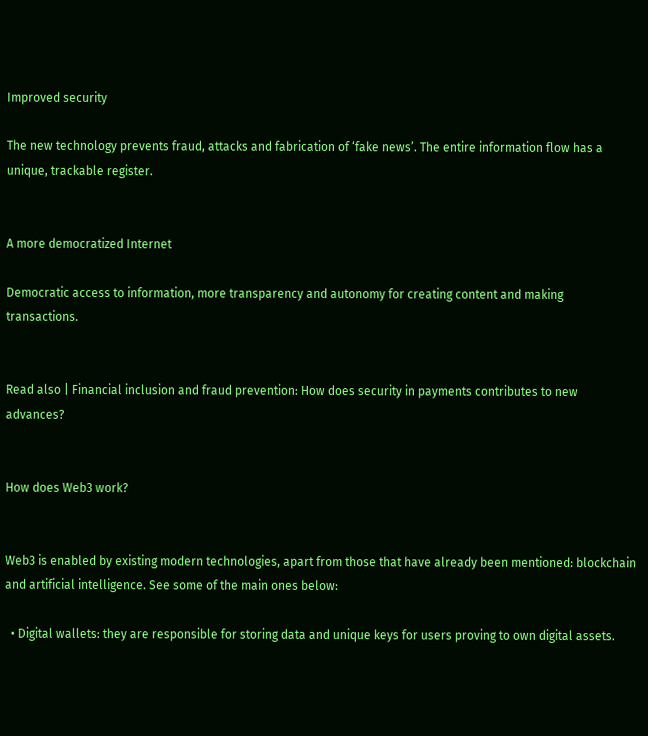Improved security

The new technology prevents fraud, attacks and fabrication of ‘fake news’. The entire information flow has a unique, trackable register.


A more democratized Internet

Democratic access to information, more transparency and autonomy for creating content and making transactions.


Read also | Financial inclusion and fraud prevention: How does security in payments contributes to new advances?


How does Web3 work?


Web3 is enabled by existing modern technologies, apart from those that have already been mentioned: blockchain and artificial intelligence. See some of the main ones below:

  • Digital wallets: they are responsible for storing data and unique keys for users proving to own digital assets.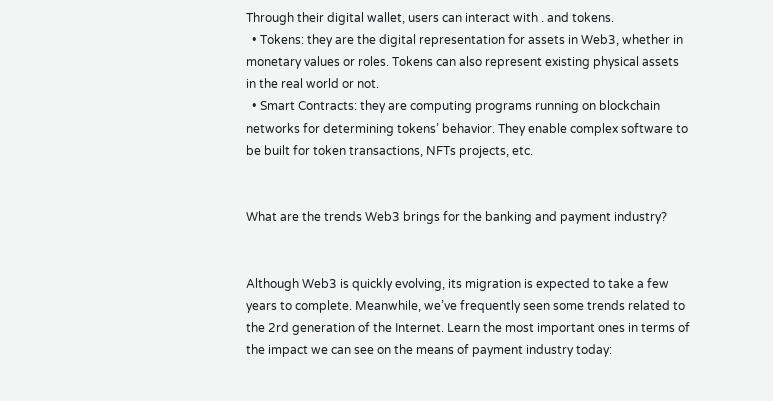Through their digital wallet, users can interact with . and tokens.
  • Tokens: they are the digital representation for assets in Web3, whether in monetary values or roles. Tokens can also represent existing physical assets in the real world or not.
  • Smart Contracts: they are computing programs running on blockchain networks for determining tokens’ behavior. They enable complex software to be built for token transactions, NFTs projects, etc.


What are the trends Web3 brings for the banking and payment industry?


Although Web3 is quickly evolving, its migration is expected to take a few years to complete. Meanwhile, we’ve frequently seen some trends related to the 2rd generation of the Internet. Learn the most important ones in terms of the impact we can see on the means of payment industry today: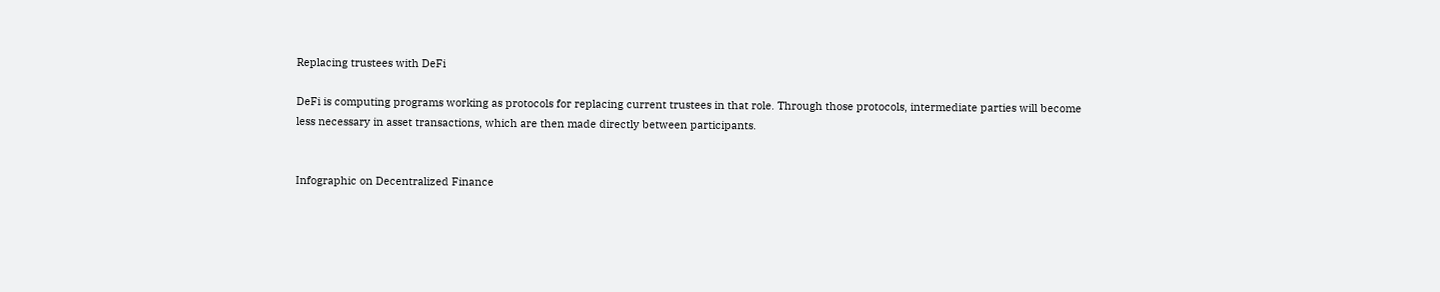Replacing trustees with DeFi

DeFi is computing programs working as protocols for replacing current trustees in that role. Through those protocols, intermediate parties will become less necessary in asset transactions, which are then made directly between participants.


Infographic on Decentralized Finance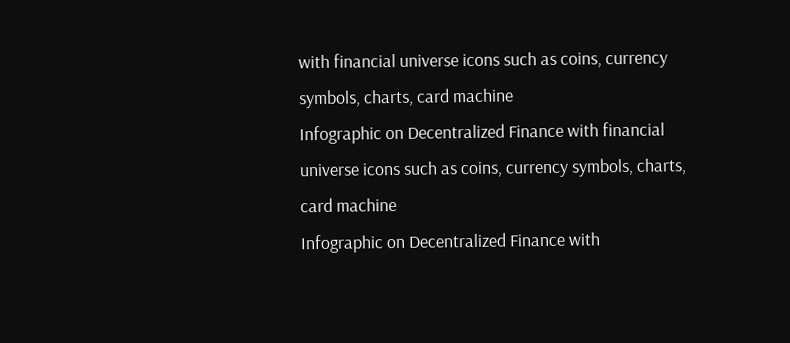with financial universe icons such as coins, currency symbols, charts, card machine
Infographic on Decentralized Finance with financial universe icons such as coins, currency symbols, charts, card machine
Infographic on Decentralized Finance with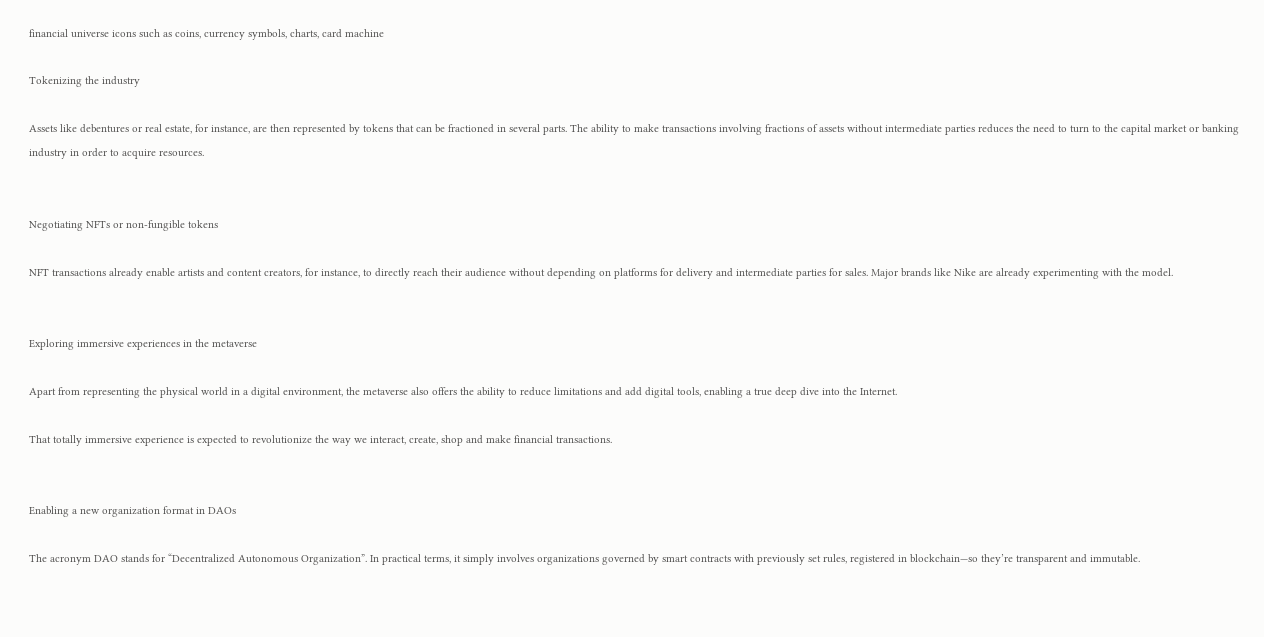financial universe icons such as coins, currency symbols, charts, card machine

Tokenizing the industry

Assets like debentures or real estate, for instance, are then represented by tokens that can be fractioned in several parts. The ability to make transactions involving fractions of assets without intermediate parties reduces the need to turn to the capital market or banking industry in order to acquire resources.


Negotiating NFTs or non-fungible tokens

NFT transactions already enable artists and content creators, for instance, to directly reach their audience without depending on platforms for delivery and intermediate parties for sales. Major brands like Nike are already experimenting with the model.


Exploring immersive experiences in the metaverse

Apart from representing the physical world in a digital environment, the metaverse also offers the ability to reduce limitations and add digital tools, enabling a true deep dive into the Internet.

That totally immersive experience is expected to revolutionize the way we interact, create, shop and make financial transactions.


Enabling a new organization format in DAOs

The acronym DAO stands for “Decentralized Autonomous Organization”. In practical terms, it simply involves organizations governed by smart contracts with previously set rules, registered in blockchain—so they’re transparent and immutable.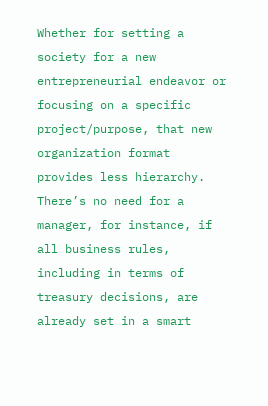Whether for setting a society for a new entrepreneurial endeavor or focusing on a specific project/purpose, that new organization format provides less hierarchy. There’s no need for a manager, for instance, if all business rules, including in terms of treasury decisions, are already set in a smart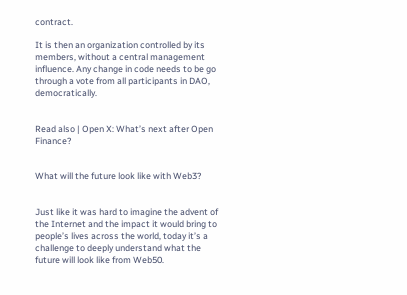contract.

It is then an organization controlled by its members, without a central management influence. Any change in code needs to be go through a vote from all participants in DAO, democratically.


Read also | Open X: What’s next after Open Finance?


What will the future look like with Web3?


Just like it was hard to imagine the advent of the Internet and the impact it would bring to people’s lives across the world, today it’s a challenge to deeply understand what the future will look like from Web50.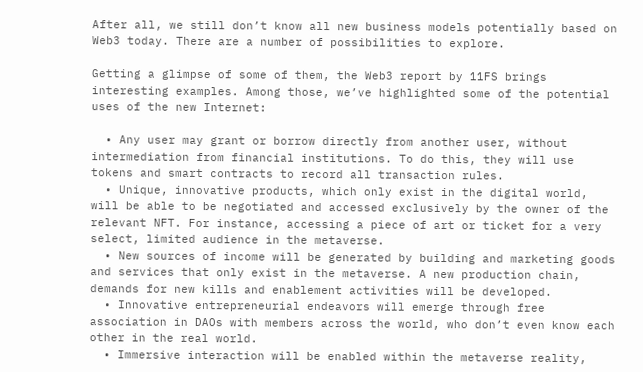After all, we still don’t know all new business models potentially based on Web3 today. There are a number of possibilities to explore.

Getting a glimpse of some of them, the Web3 report by 11FS brings interesting examples. Among those, we’ve highlighted some of the potential uses of the new Internet:

  • Any user may grant or borrow directly from another user, without intermediation from financial institutions. To do this, they will use tokens and smart contracts to record all transaction rules.
  • Unique, innovative products, which only exist in the digital world, will be able to be negotiated and accessed exclusively by the owner of the relevant NFT. For instance, accessing a piece of art or ticket for a very select, limited audience in the metaverse.
  • New sources of income will be generated by building and marketing goods and services that only exist in the metaverse. A new production chain, demands for new kills and enablement activities will be developed.
  • Innovative entrepreneurial endeavors will emerge through free association in DAOs with members across the world, who don’t even know each other in the real world.
  • Immersive interaction will be enabled within the metaverse reality,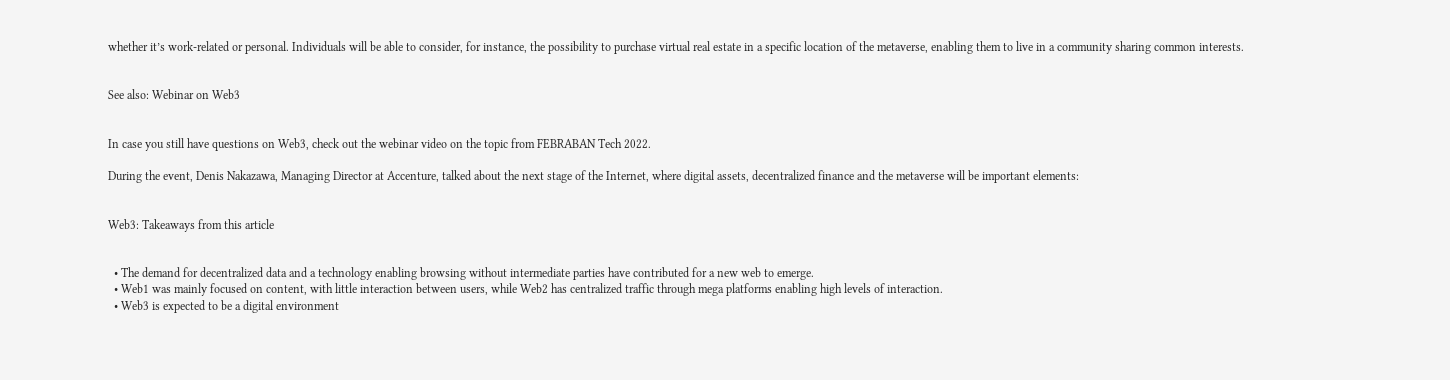whether it’s work-related or personal. Individuals will be able to consider, for instance, the possibility to purchase virtual real estate in a specific location of the metaverse, enabling them to live in a community sharing common interests.


See also: Webinar on Web3


In case you still have questions on Web3, check out the webinar video on the topic from FEBRABAN Tech 2022.

During the event, Denis Nakazawa, Managing Director at Accenture, talked about the next stage of the Internet, where digital assets, decentralized finance and the metaverse will be important elements:


Web3: Takeaways from this article


  • The demand for decentralized data and a technology enabling browsing without intermediate parties have contributed for a new web to emerge.
  • Web1 was mainly focused on content, with little interaction between users, while Web2 has centralized traffic through mega platforms enabling high levels of interaction.
  • Web3 is expected to be a digital environment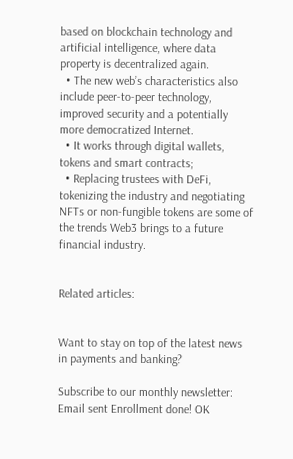based on blockchain technology and artificial intelligence, where data property is decentralized again.
  • The new web’s characteristics also include peer-to-peer technology, improved security and a potentially more democratized Internet.
  • It works through digital wallets, tokens and smart contracts;
  • Replacing trustees with DeFi, tokenizing the industry and negotiating NFTs or non-fungible tokens are some of the trends Web3 brings to a future financial industry.


Related articles:


Want to stay on top of the latest news in payments and banking?

Subscribe to our monthly newsletter:
Email sent Enrollment done! OK